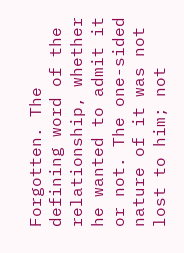Forgotten. The defining word of the relationship, whether he wanted to admit it or not. The one-sided nature of it was not lost to him; not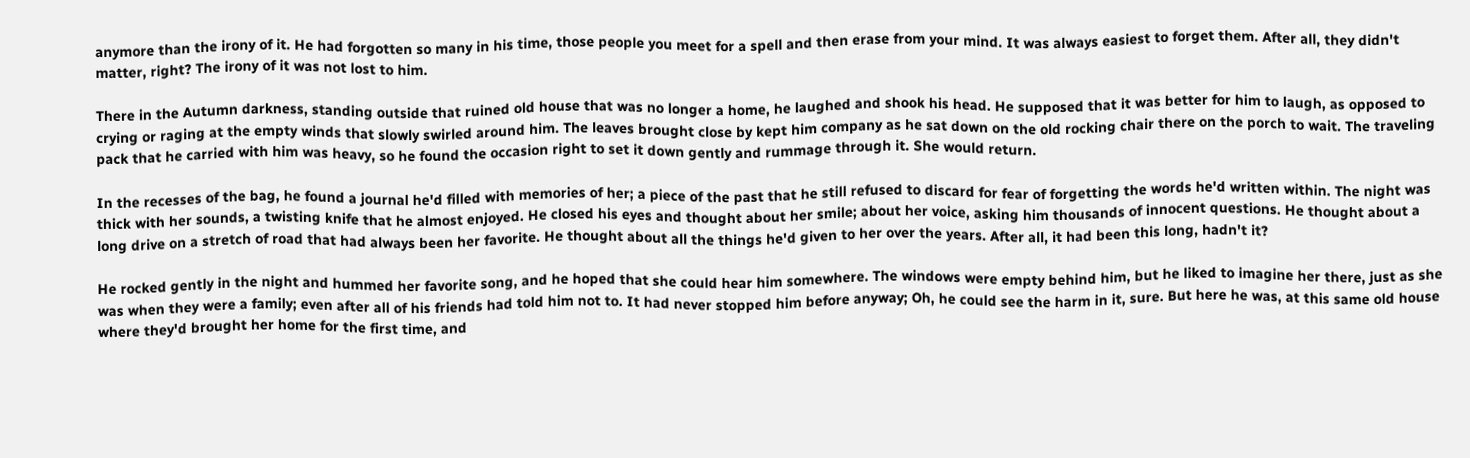anymore than the irony of it. He had forgotten so many in his time, those people you meet for a spell and then erase from your mind. It was always easiest to forget them. After all, they didn't matter, right? The irony of it was not lost to him.

There in the Autumn darkness, standing outside that ruined old house that was no longer a home, he laughed and shook his head. He supposed that it was better for him to laugh, as opposed to crying or raging at the empty winds that slowly swirled around him. The leaves brought close by kept him company as he sat down on the old rocking chair there on the porch to wait. The traveling pack that he carried with him was heavy, so he found the occasion right to set it down gently and rummage through it. She would return.

In the recesses of the bag, he found a journal he'd filled with memories of her; a piece of the past that he still refused to discard for fear of forgetting the words he'd written within. The night was thick with her sounds, a twisting knife that he almost enjoyed. He closed his eyes and thought about her smile; about her voice, asking him thousands of innocent questions. He thought about a long drive on a stretch of road that had always been her favorite. He thought about all the things he'd given to her over the years. After all, it had been this long, hadn't it?

He rocked gently in the night and hummed her favorite song, and he hoped that she could hear him somewhere. The windows were empty behind him, but he liked to imagine her there, just as she was when they were a family; even after all of his friends had told him not to. It had never stopped him before anyway; Oh, he could see the harm in it, sure. But here he was, at this same old house where they'd brought her home for the first time, and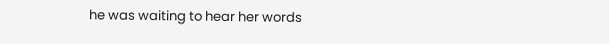he was waiting to hear her words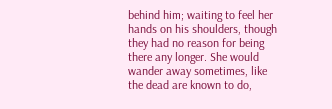behind him; waiting to feel her hands on his shoulders, though they had no reason for being there any longer. She would wander away sometimes, like the dead are known to do,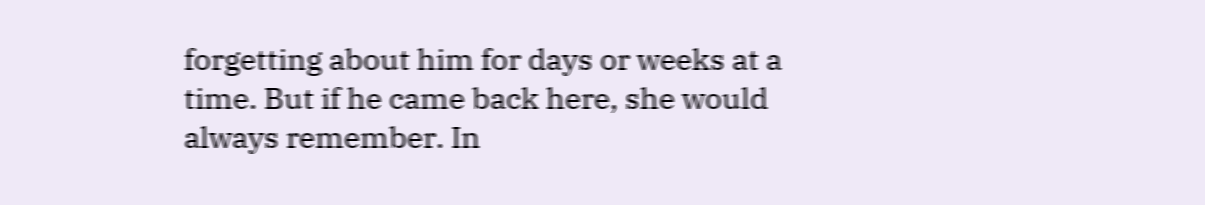forgetting about him for days or weeks at a time. But if he came back here, she would always remember. In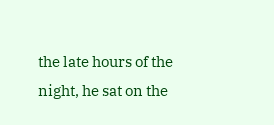the late hours of the night, he sat on the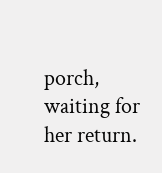porch, waiting for her return.